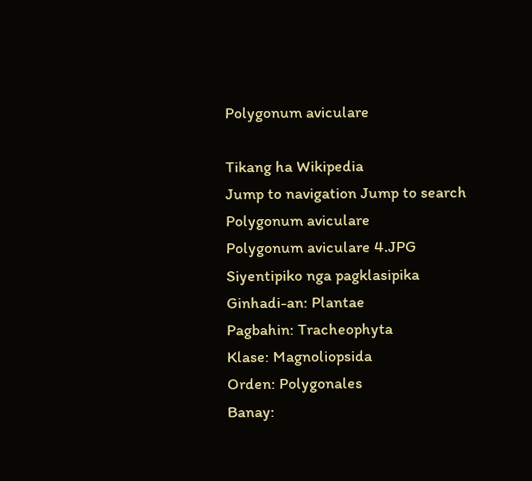Polygonum aviculare

Tikang ha Wikipedia
Jump to navigation Jump to search
Polygonum aviculare
Polygonum aviculare 4.JPG
Siyentipiko nga pagklasipika
Ginhadi-an: Plantae
Pagbahin: Tracheophyta
Klase: Magnoliopsida
Orden: Polygonales
Banay: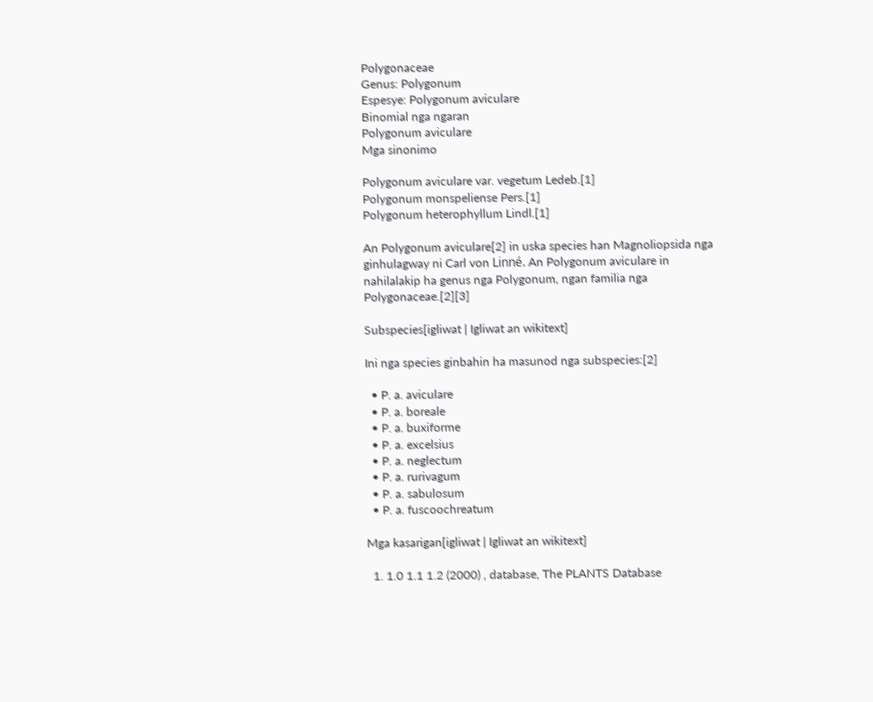Polygonaceae
Genus: Polygonum
Espesye: Polygonum aviculare
Binomial nga ngaran
Polygonum aviculare
Mga sinonimo

Polygonum aviculare var. vegetum Ledeb.[1]
Polygonum monspeliense Pers.[1]
Polygonum heterophyllum Lindl.[1]

An Polygonum aviculare[2] in uska species han Magnoliopsida nga ginhulagway ni Carl von Linné. An Polygonum aviculare in nahilalakip ha genus nga Polygonum, ngan familia nga Polygonaceae.[2][3]

Subspecies[igliwat | Igliwat an wikitext]

Ini nga species ginbahin ha masunod nga subspecies:[2]

  • P. a. aviculare
  • P. a. boreale
  • P. a. buxiforme
  • P. a. excelsius
  • P. a. neglectum
  • P. a. rurivagum
  • P. a. sabulosum
  • P. a. fuscoochreatum

Mga kasarigan[igliwat | Igliwat an wikitext]

  1. 1.0 1.1 1.2 (2000) , database, The PLANTS Database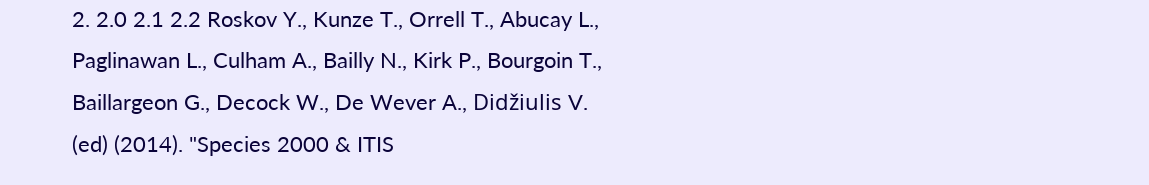2. 2.0 2.1 2.2 Roskov Y., Kunze T., Orrell T., Abucay L., Paglinawan L., Culham A., Bailly N., Kirk P., Bourgoin T., Baillargeon G., Decock W., De Wever A., Didžiulis V. (ed) (2014). "Species 2000 & ITIS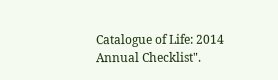Catalogue of Life: 2014 Annual Checklist".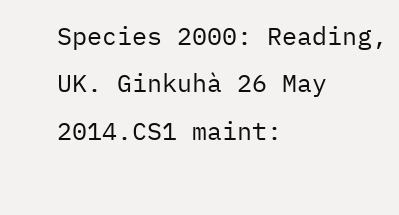Species 2000: Reading, UK. Ginkuhà 26 May 2014.CS1 maint: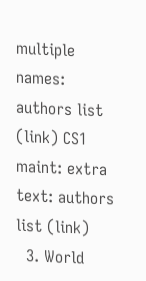multiple names: authors list (link) CS1 maint: extra text: authors list (link)
  3. World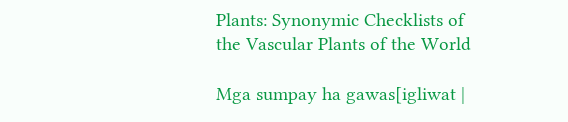Plants: Synonymic Checklists of the Vascular Plants of the World

Mga sumpay ha gawas[igliwat |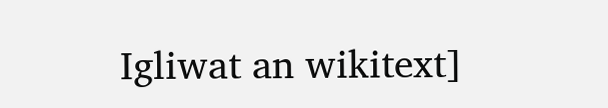Igliwat an wikitext]